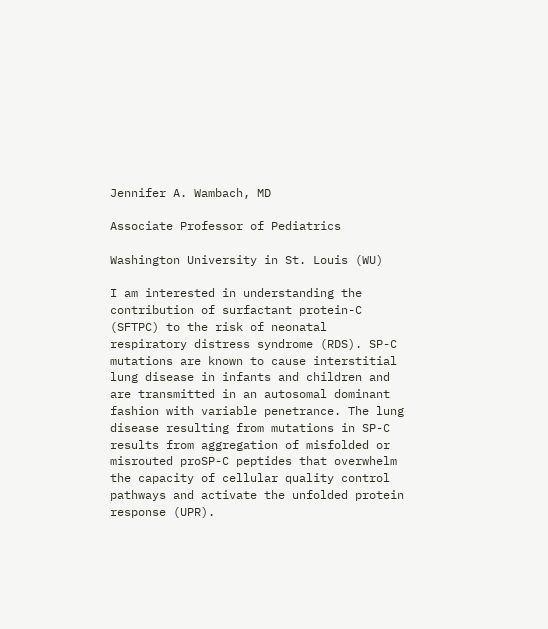Jennifer A. Wambach, MD

Associate Professor of Pediatrics

Washington University in St. Louis (WU)

I am interested in understanding the contribution of surfactant protein-C (SFTPC) to the risk of neonatal respiratory distress syndrome (RDS). SP-C mutations are known to cause interstitial lung disease in infants and children and are transmitted in an autosomal dominant fashion with variable penetrance. The lung disease resulting from mutations in SP-C results from aggregation of misfolded or misrouted proSP-C peptides that overwhelm the capacity of cellular quality control pathways and activate the unfolded protein response (UPR).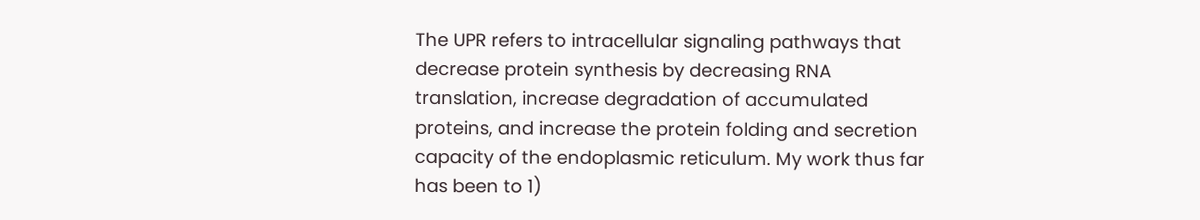The UPR refers to intracellular signaling pathways that decrease protein synthesis by decreasing RNA translation, increase degradation of accumulated proteins, and increase the protein folding and secretion capacity of the endoplasmic reticulum. My work thus far has been to 1)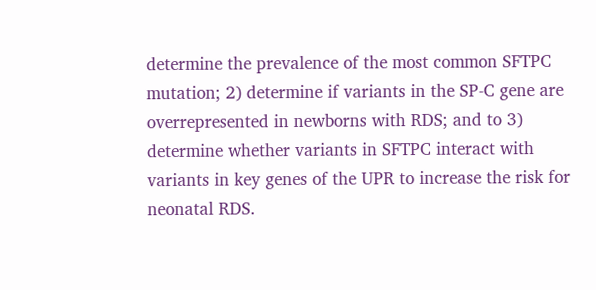determine the prevalence of the most common SFTPC mutation; 2) determine if variants in the SP-C gene are overrepresented in newborns with RDS; and to 3) determine whether variants in SFTPC interact with variants in key genes of the UPR to increase the risk for neonatal RDS.